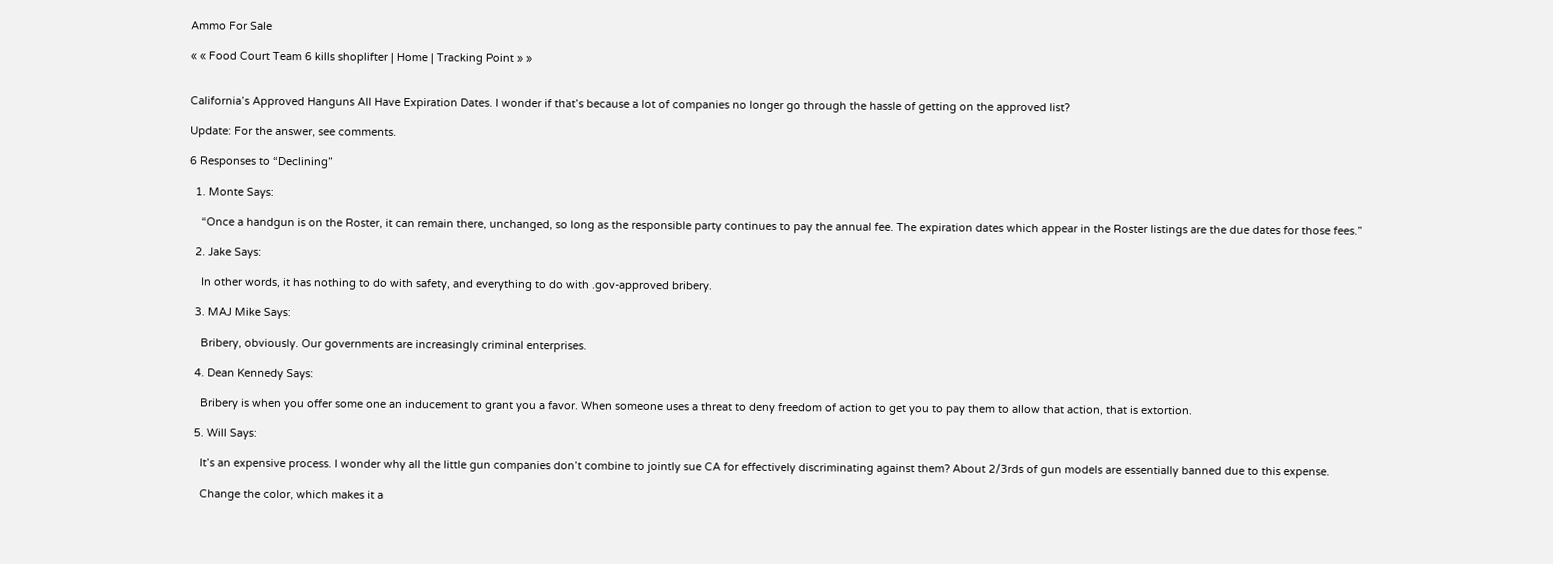Ammo For Sale

« « Food Court Team 6 kills shoplifter | Home | Tracking Point » »


California’s Approved Hanguns All Have Expiration Dates. I wonder if that’s because a lot of companies no longer go through the hassle of getting on the approved list?

Update: For the answer, see comments.

6 Responses to “Declining”

  1. Monte Says:

    “Once a handgun is on the Roster, it can remain there, unchanged, so long as the responsible party continues to pay the annual fee. The expiration dates which appear in the Roster listings are the due dates for those fees.”

  2. Jake Says:

    In other words, it has nothing to do with safety, and everything to do with .gov-approved bribery.

  3. MAJ Mike Says:

    Bribery, obviously. Our governments are increasingly criminal enterprises.

  4. Dean Kennedy Says:

    Bribery is when you offer some one an inducement to grant you a favor. When someone uses a threat to deny freedom of action to get you to pay them to allow that action, that is extortion.

  5. Will Says:

    It’s an expensive process. I wonder why all the little gun companies don’t combine to jointly sue CA for effectively discriminating against them? About 2/3rds of gun models are essentially banned due to this expense.

    Change the color, which makes it a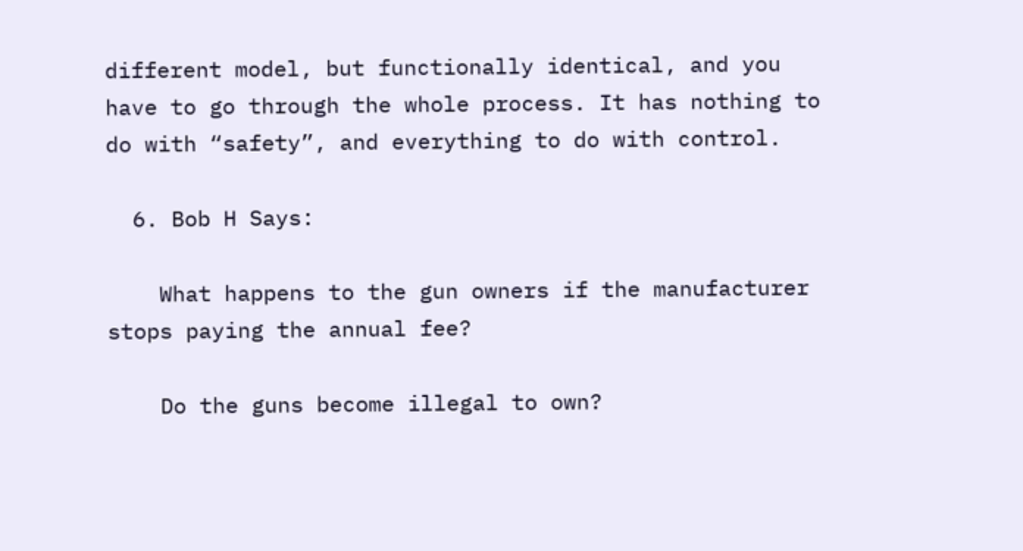different model, but functionally identical, and you have to go through the whole process. It has nothing to do with “safety”, and everything to do with control.

  6. Bob H Says:

    What happens to the gun owners if the manufacturer stops paying the annual fee?

    Do the guns become illegal to own?